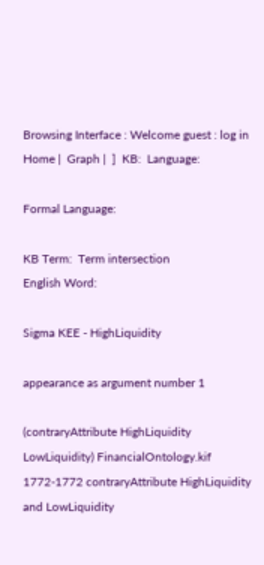Browsing Interface : Welcome guest : log in
Home |  Graph |  ]  KB:  Language:

Formal Language:

KB Term:  Term intersection
English Word:

Sigma KEE - HighLiquidity

appearance as argument number 1

(contraryAttribute HighLiquidity LowLiquidity) FinancialOntology.kif 1772-1772 contraryAttribute HighLiquidity and LowLiquidity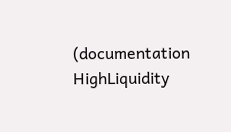(documentation HighLiquidity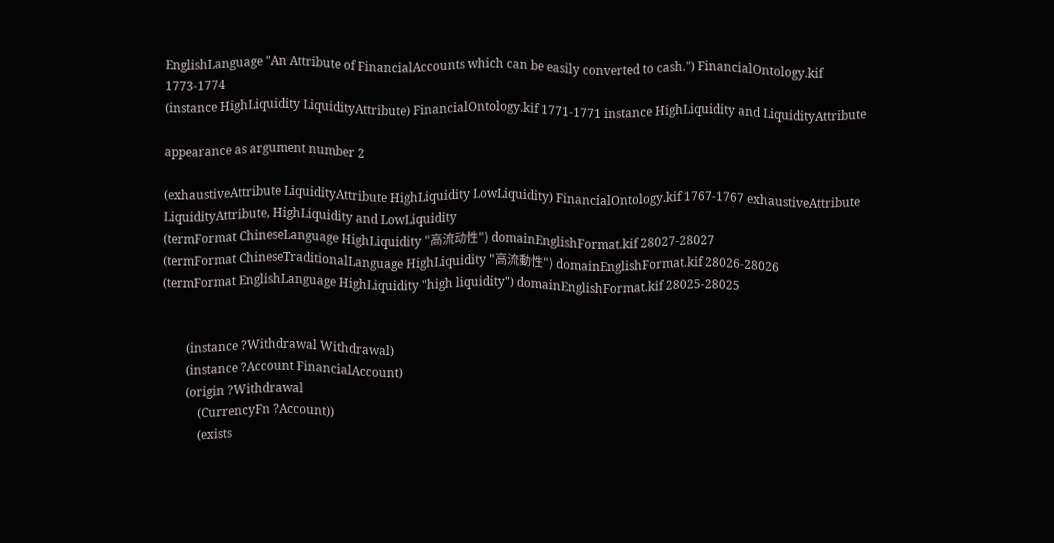EnglishLanguage "An Attribute of FinancialAccounts which can be easily converted to cash.") FinancialOntology.kif 1773-1774
(instance HighLiquidity LiquidityAttribute) FinancialOntology.kif 1771-1771 instance HighLiquidity and LiquidityAttribute

appearance as argument number 2

(exhaustiveAttribute LiquidityAttribute HighLiquidity LowLiquidity) FinancialOntology.kif 1767-1767 exhaustiveAttribute LiquidityAttribute, HighLiquidity and LowLiquidity
(termFormat ChineseLanguage HighLiquidity "高流动性") domainEnglishFormat.kif 28027-28027
(termFormat ChineseTraditionalLanguage HighLiquidity "高流動性") domainEnglishFormat.kif 28026-28026
(termFormat EnglishLanguage HighLiquidity "high liquidity") domainEnglishFormat.kif 28025-28025


        (instance ?Withdrawal Withdrawal)
        (instance ?Account FinancialAccount)
        (origin ?Withdrawal
            (CurrencyFn ?Account))
            (exists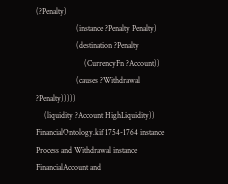(?Penalty)
                    (instance ?Penalty Penalty)
                    (destination ?Penalty
                        (CurrencyFn ?Account))
                    (causes ?Withdrawal ?Penalty)))))
    (liquidity ?Account HighLiquidity))
FinancialOntology.kif 1754-1764 instance Process and Withdrawal instance FinancialAccount and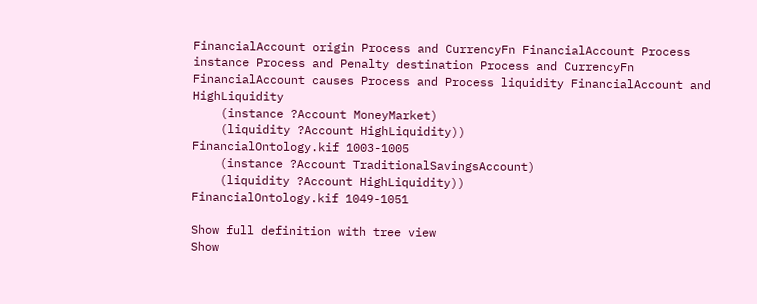FinancialAccount origin Process and CurrencyFn FinancialAccount Process instance Process and Penalty destination Process and CurrencyFn FinancialAccount causes Process and Process liquidity FinancialAccount and HighLiquidity
    (instance ?Account MoneyMarket)
    (liquidity ?Account HighLiquidity))
FinancialOntology.kif 1003-1005
    (instance ?Account TraditionalSavingsAccount)
    (liquidity ?Account HighLiquidity))
FinancialOntology.kif 1049-1051

Show full definition with tree view
Show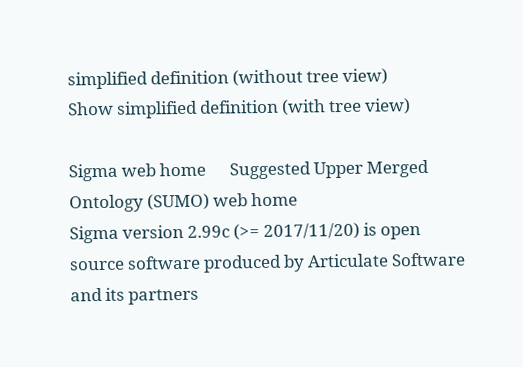simplified definition (without tree view)
Show simplified definition (with tree view)

Sigma web home      Suggested Upper Merged Ontology (SUMO) web home
Sigma version 2.99c (>= 2017/11/20) is open source software produced by Articulate Software and its partners